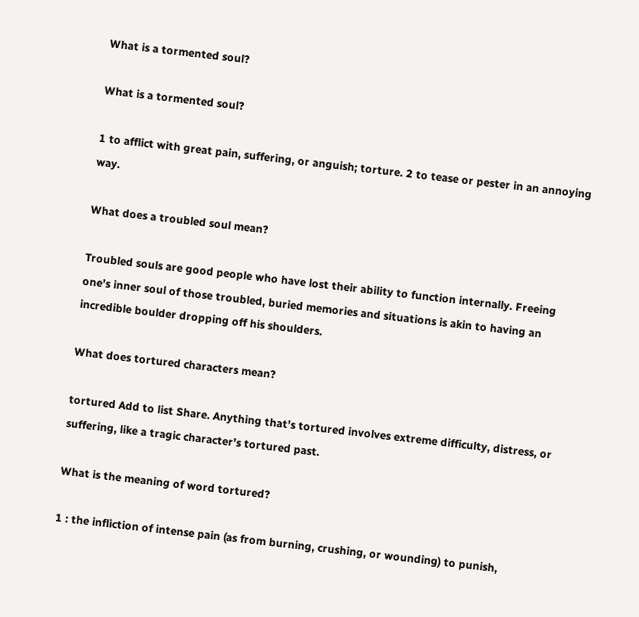What is a tormented soul?

What is a tormented soul?

1 to afflict with great pain, suffering, or anguish; torture. 2 to tease or pester in an annoying way.

What does a troubled soul mean?

Troubled souls are good people who have lost their ability to function internally. Freeing one’s inner soul of those troubled, buried memories and situations is akin to having an incredible boulder dropping off his shoulders.

What does tortured characters mean?

tortured Add to list Share. Anything that’s tortured involves extreme difficulty, distress, or suffering, like a tragic character’s tortured past.

What is the meaning of word tortured?

1 : the infliction of intense pain (as from burning, crushing, or wounding) to punish,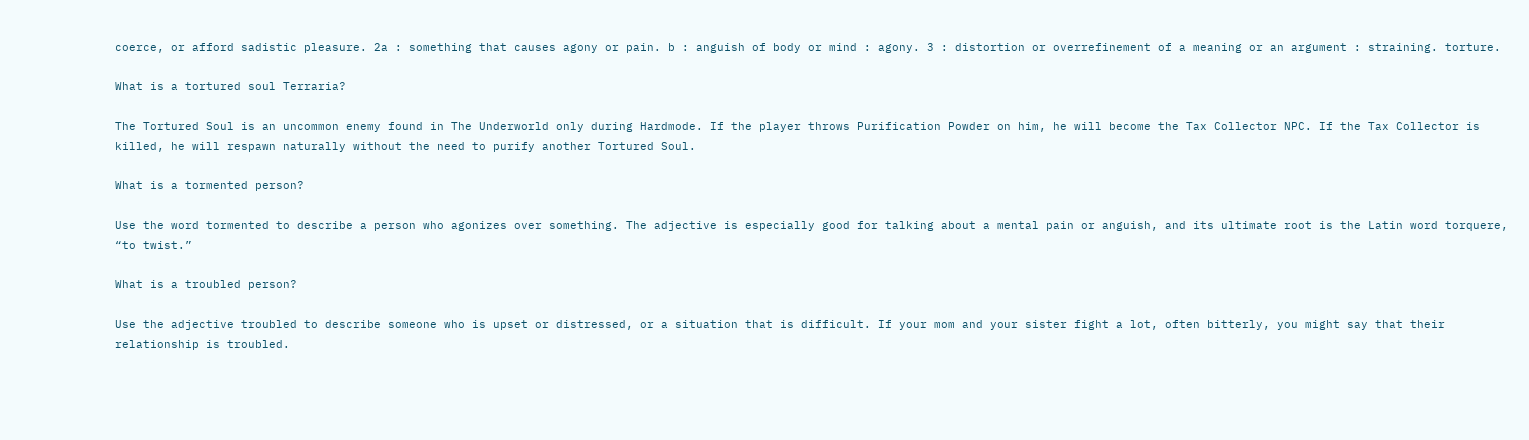coerce, or afford sadistic pleasure. 2a : something that causes agony or pain. b : anguish of body or mind : agony. 3 : distortion or overrefinement of a meaning or an argument : straining. torture.

What is a tortured soul Terraria?

The Tortured Soul is an uncommon enemy found in The Underworld only during Hardmode. If the player throws Purification Powder on him, he will become the Tax Collector NPC. If the Tax Collector is killed, he will respawn naturally without the need to purify another Tortured Soul.

What is a tormented person?

Use the word tormented to describe a person who agonizes over something. The adjective is especially good for talking about a mental pain or anguish, and its ultimate root is the Latin word torquere, “to twist.”

What is a troubled person?

Use the adjective troubled to describe someone who is upset or distressed, or a situation that is difficult. If your mom and your sister fight a lot, often bitterly, you might say that their relationship is troubled.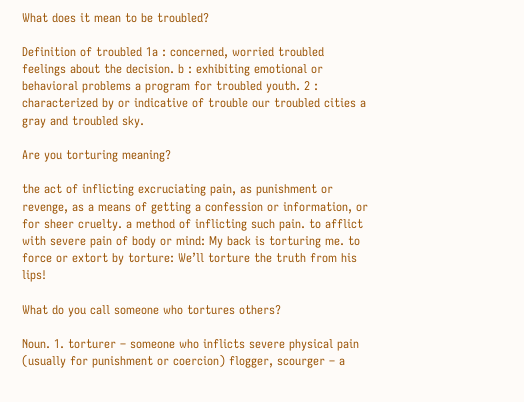What does it mean to be troubled?

Definition of troubled 1a : concerned, worried troubled feelings about the decision. b : exhibiting emotional or behavioral problems a program for troubled youth. 2 : characterized by or indicative of trouble our troubled cities a gray and troubled sky.

Are you torturing meaning?

the act of inflicting excruciating pain, as punishment or revenge, as a means of getting a confession or information, or for sheer cruelty. a method of inflicting such pain. to afflict with severe pain of body or mind: My back is torturing me. to force or extort by torture: We’ll torture the truth from his lips!

What do you call someone who tortures others?

Noun. 1. torturer – someone who inflicts severe physical pain (usually for punishment or coercion) flogger, scourger – a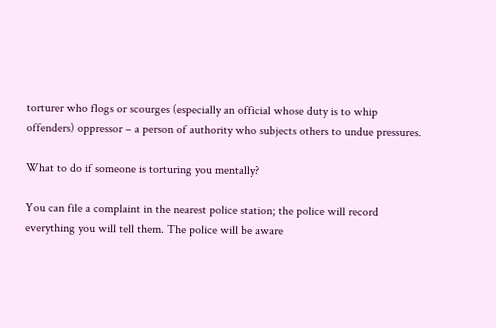torturer who flogs or scourges (especially an official whose duty is to whip offenders) oppressor – a person of authority who subjects others to undue pressures.

What to do if someone is torturing you mentally?

You can file a complaint in the nearest police station; the police will record everything you will tell them. The police will be aware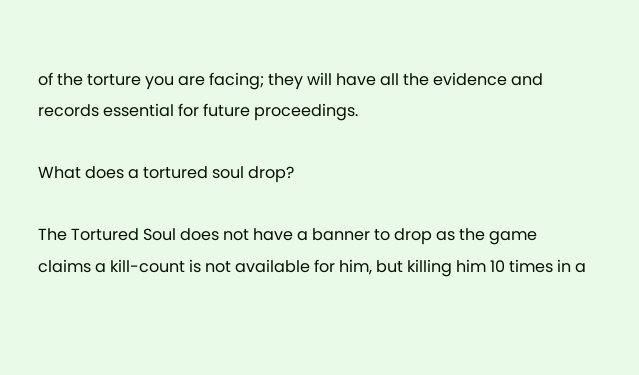of the torture you are facing; they will have all the evidence and records essential for future proceedings.

What does a tortured soul drop?

The Tortured Soul does not have a banner to drop as the game claims a kill-count is not available for him, but killing him 10 times in a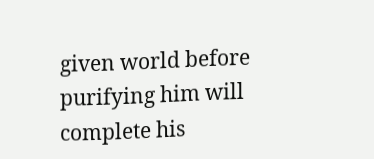given world before purifying him will complete his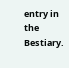entry in the Bestiary.